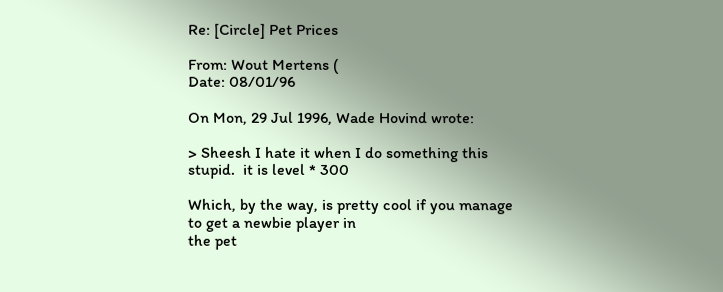Re: [Circle] Pet Prices

From: Wout Mertens (
Date: 08/01/96

On Mon, 29 Jul 1996, Wade Hovind wrote:

> Sheesh I hate it when I do something this stupid.  it is level * 300

Which, by the way, is pretty cool if you manage to get a newbie player in
the pet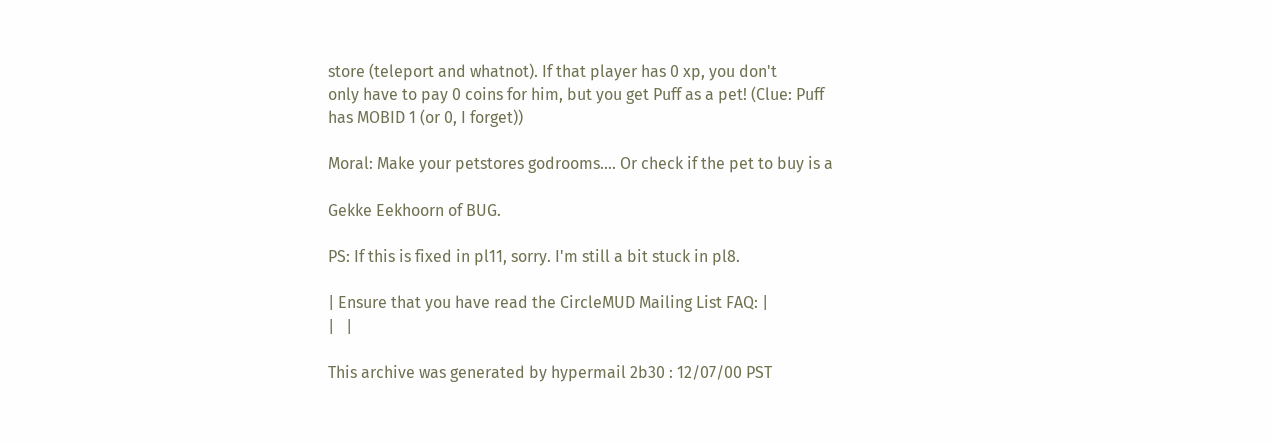store (teleport and whatnot). If that player has 0 xp, you don't
only have to pay 0 coins for him, but you get Puff as a pet! (Clue: Puff
has MOBID 1 (or 0, I forget))

Moral: Make your petstores godrooms.... Or check if the pet to buy is a

Gekke Eekhoorn of BUG.

PS: If this is fixed in pl11, sorry. I'm still a bit stuck in pl8.

| Ensure that you have read the CircleMUD Mailing List FAQ: |
|   |

This archive was generated by hypermail 2b30 : 12/07/00 PST